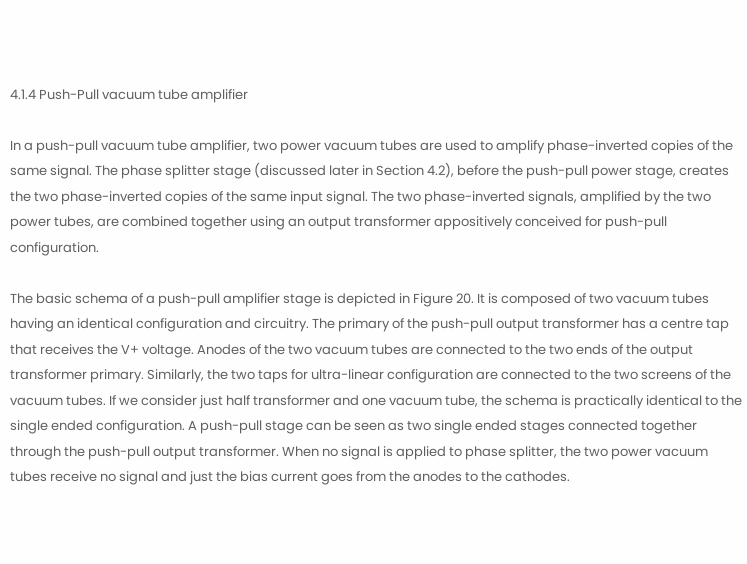4.1.4 Push-Pull vacuum tube amplifier

In a push-pull vacuum tube amplifier, two power vacuum tubes are used to amplify phase-inverted copies of the same signal. The phase splitter stage (discussed later in Section 4.2), before the push-pull power stage, creates the two phase-inverted copies of the same input signal. The two phase-inverted signals, amplified by the two power tubes, are combined together using an output transformer appositively conceived for push-pull configuration.

The basic schema of a push-pull amplifier stage is depicted in Figure 20. It is composed of two vacuum tubes having an identical configuration and circuitry. The primary of the push-pull output transformer has a centre tap that receives the V+ voltage. Anodes of the two vacuum tubes are connected to the two ends of the output transformer primary. Similarly, the two taps for ultra-linear configuration are connected to the two screens of the vacuum tubes. If we consider just half transformer and one vacuum tube, the schema is practically identical to the single ended configuration. A push-pull stage can be seen as two single ended stages connected together through the push-pull output transformer. When no signal is applied to phase splitter, the two power vacuum tubes receive no signal and just the bias current goes from the anodes to the cathodes.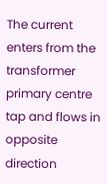The current enters from the transformer primary centre tap and flows in opposite direction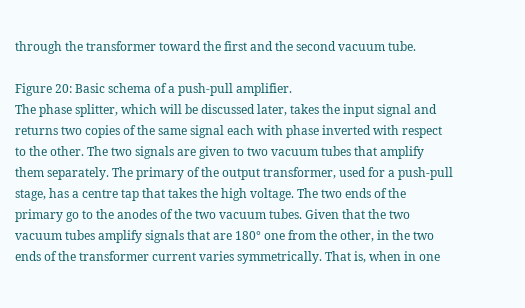through the transformer toward the first and the second vacuum tube.

Figure 20: Basic schema of a push-pull amplifier.
The phase splitter, which will be discussed later, takes the input signal and returns two copies of the same signal each with phase inverted with respect to the other. The two signals are given to two vacuum tubes that amplify them separately. The primary of the output transformer, used for a push-pull stage, has a centre tap that takes the high voltage. The two ends of the primary go to the anodes of the two vacuum tubes. Given that the two vacuum tubes amplify signals that are 180° one from the other, in the two ends of the transformer current varies symmetrically. That is, when in one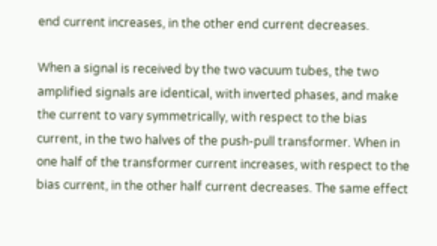end current increases, in the other end current decreases.

When a signal is received by the two vacuum tubes, the two amplified signals are identical, with inverted phases, and make the current to vary symmetrically, with respect to the bias current, in the two halves of the push-pull transformer. When in one half of the transformer current increases, with respect to the bias current, in the other half current decreases. The same effect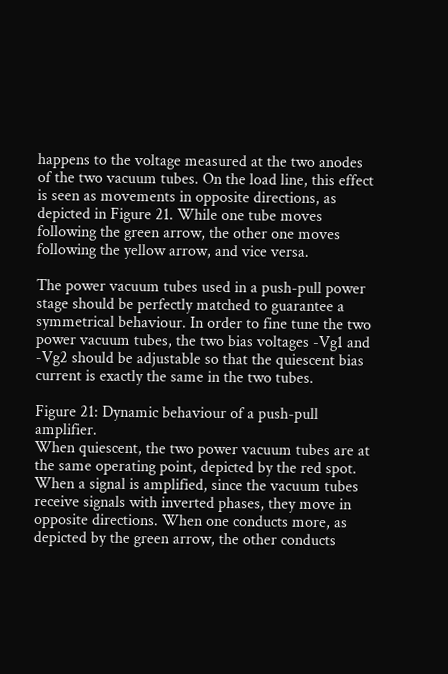happens to the voltage measured at the two anodes of the two vacuum tubes. On the load line, this effect is seen as movements in opposite directions, as depicted in Figure 21. While one tube moves following the green arrow, the other one moves following the yellow arrow, and vice versa.

The power vacuum tubes used in a push-pull power stage should be perfectly matched to guarantee a symmetrical behaviour. In order to fine tune the two power vacuum tubes, the two bias voltages -Vg1 and -Vg2 should be adjustable so that the quiescent bias current is exactly the same in the two tubes.

Figure 21: Dynamic behaviour of a push-pull amplifier.
When quiescent, the two power vacuum tubes are at the same operating point, depicted by the red spot. When a signal is amplified, since the vacuum tubes receive signals with inverted phases, they move in opposite directions. When one conducts more, as depicted by the green arrow, the other conducts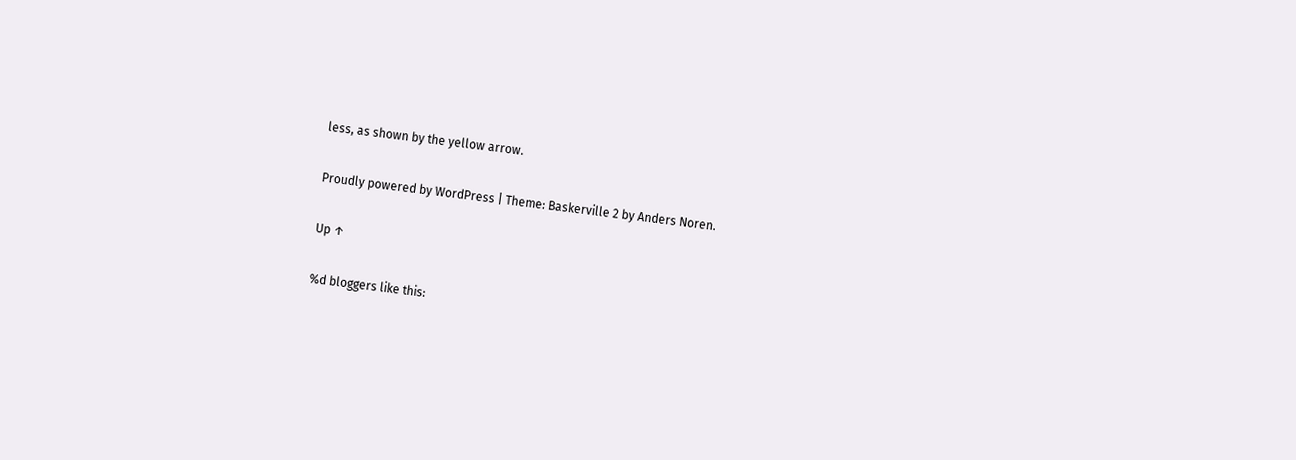less, as shown by the yellow arrow.

Proudly powered by WordPress | Theme: Baskerville 2 by Anders Noren.

Up ↑

%d bloggers like this: